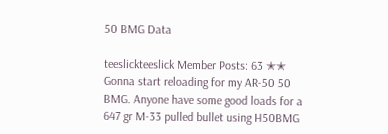50 BMG Data

teeslickteeslick Member Posts: 63 ✭✭
Gonna start reloading for my AR-50 50 BMG. Anyone have some good loads for a 647 gr M-33 pulled bullet using H50BMG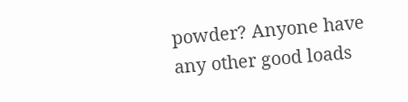powder? Anyone have any other good loads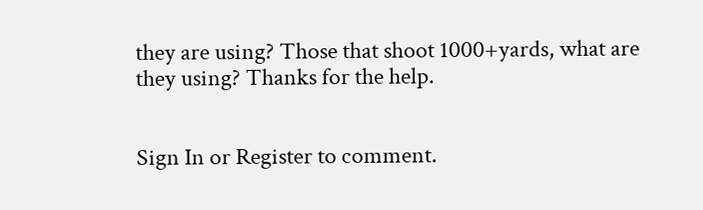they are using? Those that shoot 1000+yards, what are they using? Thanks for the help.


Sign In or Register to comment.